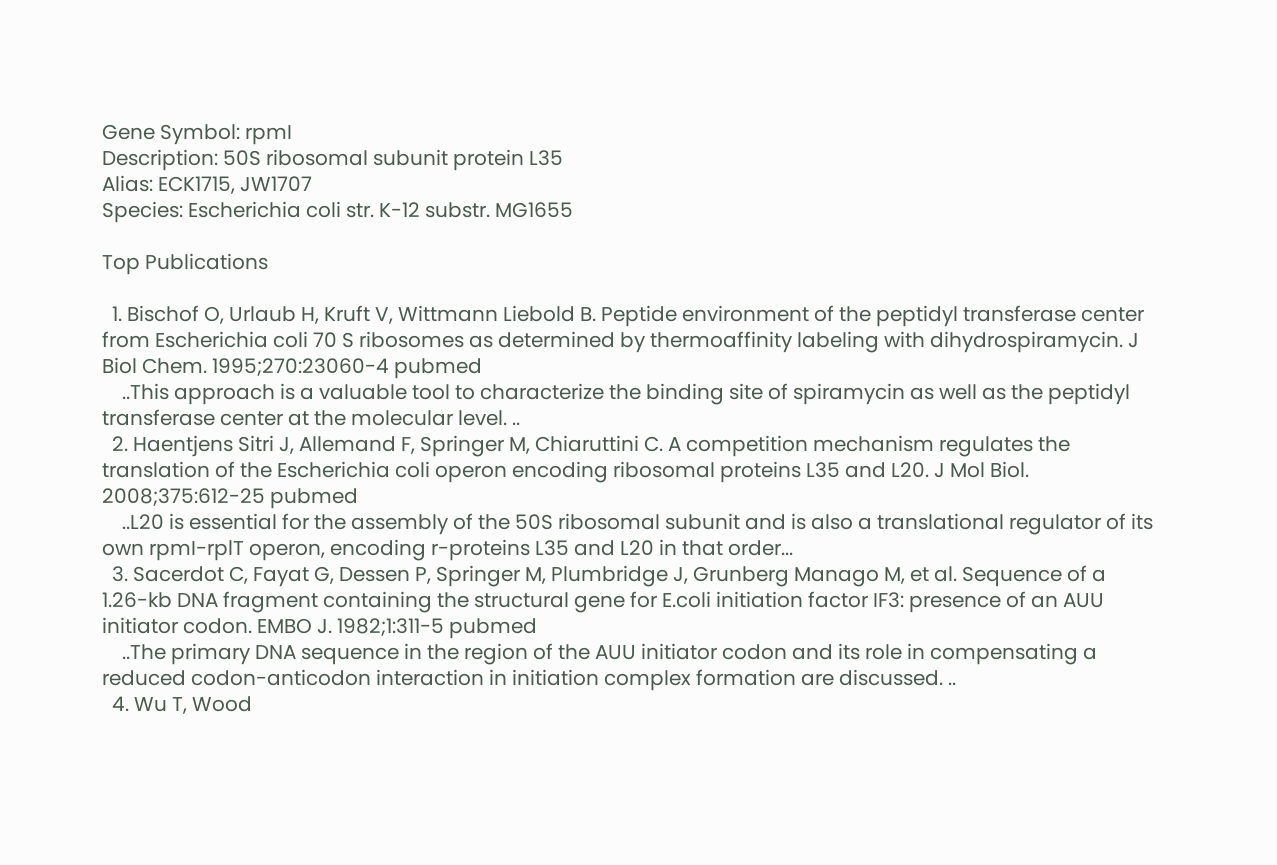Gene Symbol: rpmI
Description: 50S ribosomal subunit protein L35
Alias: ECK1715, JW1707
Species: Escherichia coli str. K-12 substr. MG1655

Top Publications

  1. Bischof O, Urlaub H, Kruft V, Wittmann Liebold B. Peptide environment of the peptidyl transferase center from Escherichia coli 70 S ribosomes as determined by thermoaffinity labeling with dihydrospiramycin. J Biol Chem. 1995;270:23060-4 pubmed
    ..This approach is a valuable tool to characterize the binding site of spiramycin as well as the peptidyl transferase center at the molecular level. ..
  2. Haentjens Sitri J, Allemand F, Springer M, Chiaruttini C. A competition mechanism regulates the translation of the Escherichia coli operon encoding ribosomal proteins L35 and L20. J Mol Biol. 2008;375:612-25 pubmed
    ..L20 is essential for the assembly of the 50S ribosomal subunit and is also a translational regulator of its own rpmI-rplT operon, encoding r-proteins L35 and L20 in that order...
  3. Sacerdot C, Fayat G, Dessen P, Springer M, Plumbridge J, Grunberg Manago M, et al. Sequence of a 1.26-kb DNA fragment containing the structural gene for E.coli initiation factor IF3: presence of an AUU initiator codon. EMBO J. 1982;1:311-5 pubmed
    ..The primary DNA sequence in the region of the AUU initiator codon and its role in compensating a reduced codon-anticodon interaction in initiation complex formation are discussed. ..
  4. Wu T, Wood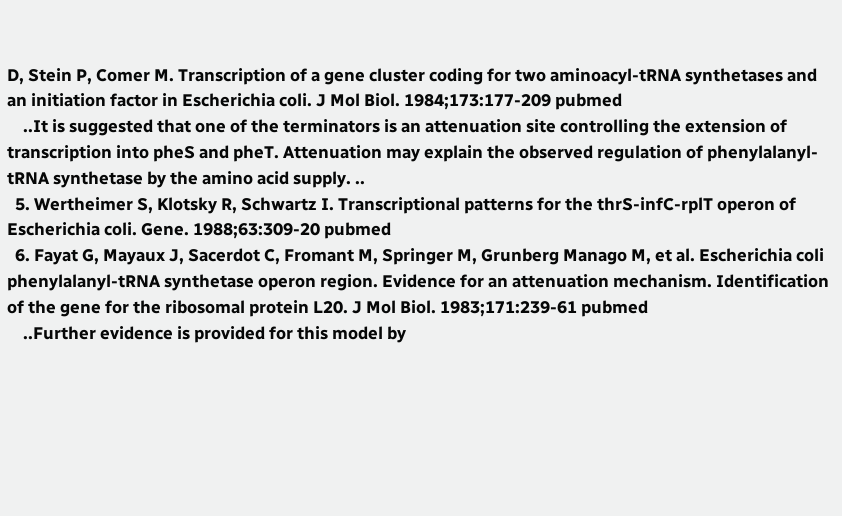D, Stein P, Comer M. Transcription of a gene cluster coding for two aminoacyl-tRNA synthetases and an initiation factor in Escherichia coli. J Mol Biol. 1984;173:177-209 pubmed
    ..It is suggested that one of the terminators is an attenuation site controlling the extension of transcription into pheS and pheT. Attenuation may explain the observed regulation of phenylalanyl-tRNA synthetase by the amino acid supply. ..
  5. Wertheimer S, Klotsky R, Schwartz I. Transcriptional patterns for the thrS-infC-rplT operon of Escherichia coli. Gene. 1988;63:309-20 pubmed
  6. Fayat G, Mayaux J, Sacerdot C, Fromant M, Springer M, Grunberg Manago M, et al. Escherichia coli phenylalanyl-tRNA synthetase operon region. Evidence for an attenuation mechanism. Identification of the gene for the ribosomal protein L20. J Mol Biol. 1983;171:239-61 pubmed
    ..Further evidence is provided for this model by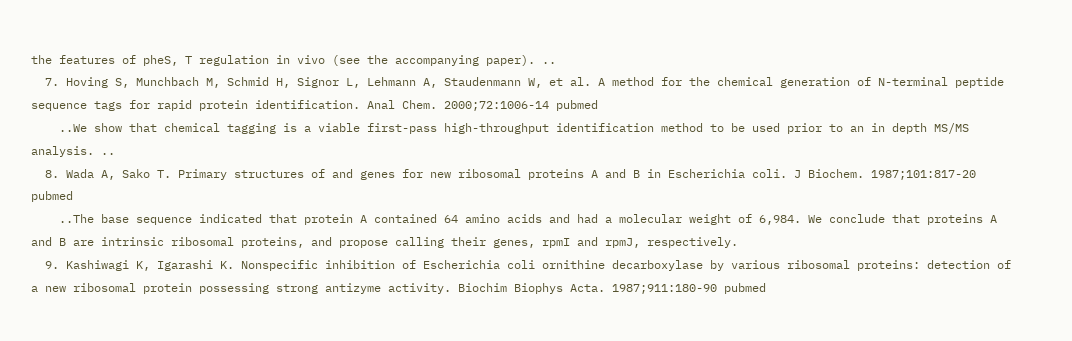the features of pheS, T regulation in vivo (see the accompanying paper). ..
  7. Hoving S, Munchbach M, Schmid H, Signor L, Lehmann A, Staudenmann W, et al. A method for the chemical generation of N-terminal peptide sequence tags for rapid protein identification. Anal Chem. 2000;72:1006-14 pubmed
    ..We show that chemical tagging is a viable first-pass high-throughput identification method to be used prior to an in depth MS/MS analysis. ..
  8. Wada A, Sako T. Primary structures of and genes for new ribosomal proteins A and B in Escherichia coli. J Biochem. 1987;101:817-20 pubmed
    ..The base sequence indicated that protein A contained 64 amino acids and had a molecular weight of 6,984. We conclude that proteins A and B are intrinsic ribosomal proteins, and propose calling their genes, rpmI and rpmJ, respectively.
  9. Kashiwagi K, Igarashi K. Nonspecific inhibition of Escherichia coli ornithine decarboxylase by various ribosomal proteins: detection of a new ribosomal protein possessing strong antizyme activity. Biochim Biophys Acta. 1987;911:180-90 pubmed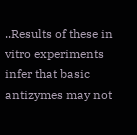..Results of these in vitro experiments infer that basic antizymes may not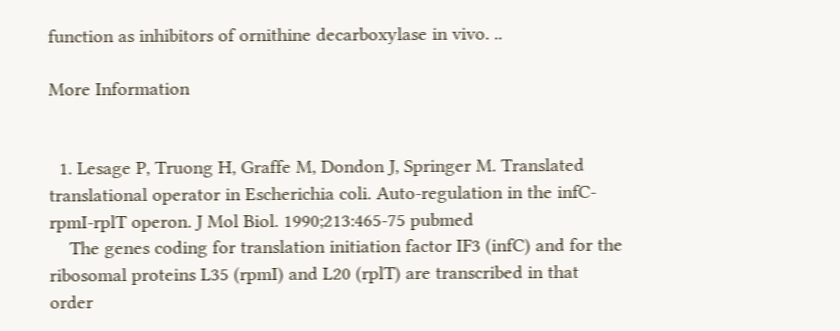function as inhibitors of ornithine decarboxylase in vivo. ..

More Information


  1. Lesage P, Truong H, Graffe M, Dondon J, Springer M. Translated translational operator in Escherichia coli. Auto-regulation in the infC-rpmI-rplT operon. J Mol Biol. 1990;213:465-75 pubmed
    The genes coding for translation initiation factor IF3 (infC) and for the ribosomal proteins L35 (rpmI) and L20 (rplT) are transcribed in that order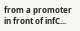from a promoter in front of infC...